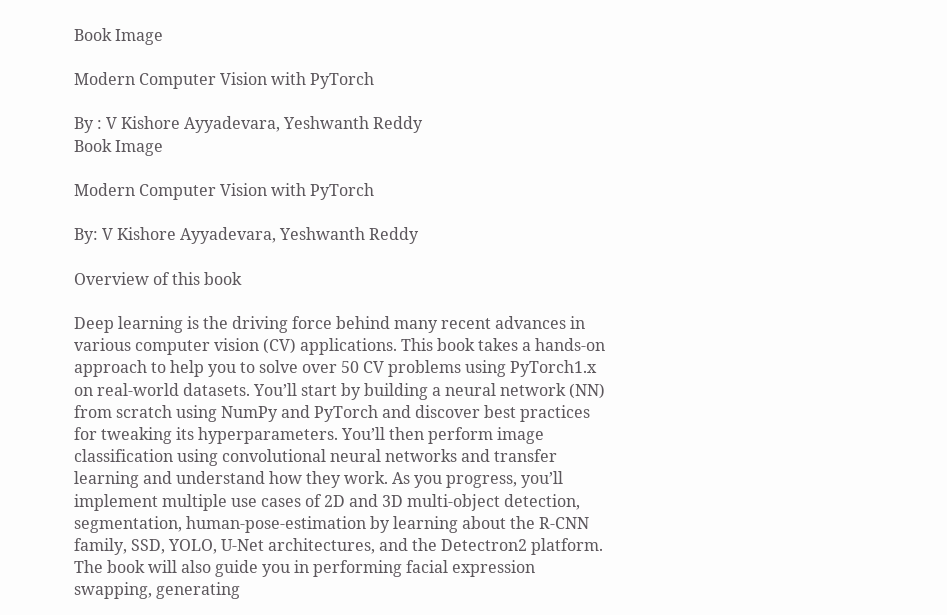Book Image

Modern Computer Vision with PyTorch

By : V Kishore Ayyadevara, Yeshwanth Reddy
Book Image

Modern Computer Vision with PyTorch

By: V Kishore Ayyadevara, Yeshwanth Reddy

Overview of this book

Deep learning is the driving force behind many recent advances in various computer vision (CV) applications. This book takes a hands-on approach to help you to solve over 50 CV problems using PyTorch1.x on real-world datasets. You’ll start by building a neural network (NN) from scratch using NumPy and PyTorch and discover best practices for tweaking its hyperparameters. You’ll then perform image classification using convolutional neural networks and transfer learning and understand how they work. As you progress, you’ll implement multiple use cases of 2D and 3D multi-object detection, segmentation, human-pose-estimation by learning about the R-CNN family, SSD, YOLO, U-Net architectures, and the Detectron2 platform. The book will also guide you in performing facial expression swapping, generating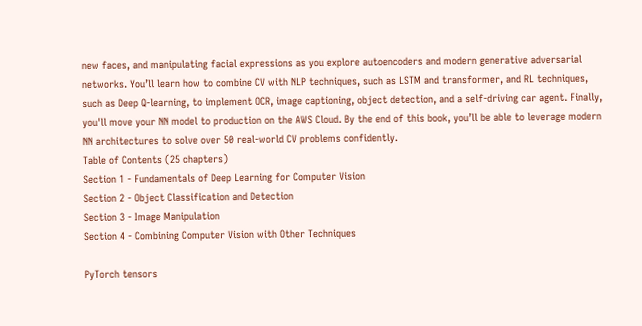new faces, and manipulating facial expressions as you explore autoencoders and modern generative adversarial networks. You’ll learn how to combine CV with NLP techniques, such as LSTM and transformer, and RL techniques, such as Deep Q-learning, to implement OCR, image captioning, object detection, and a self-driving car agent. Finally, you'll move your NN model to production on the AWS Cloud. By the end of this book, you’ll be able to leverage modern NN architectures to solve over 50 real-world CV problems confidently.
Table of Contents (25 chapters)
Section 1 - Fundamentals of Deep Learning for Computer Vision
Section 2 - Object Classification and Detection
Section 3 - Image Manipulation
Section 4 - Combining Computer Vision with Other Techniques

PyTorch tensors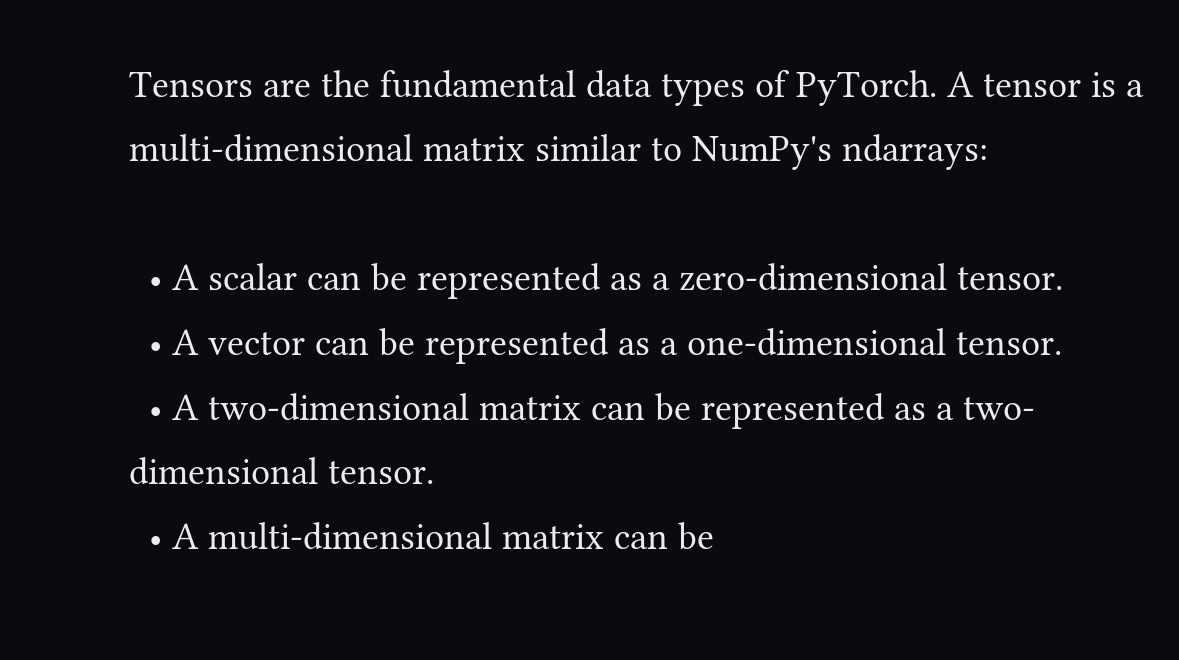Tensors are the fundamental data types of PyTorch. A tensor is a multi-dimensional matrix similar to NumPy's ndarrays:

  • A scalar can be represented as a zero-dimensional tensor.
  • A vector can be represented as a one-dimensional tensor.
  • A two-dimensional matrix can be represented as a two-dimensional tensor.
  • A multi-dimensional matrix can be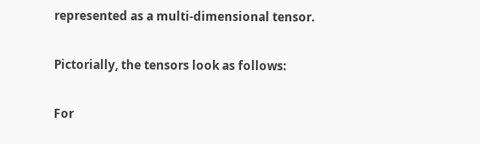represented as a multi-dimensional tensor.

Pictorially, the tensors look as follows:

For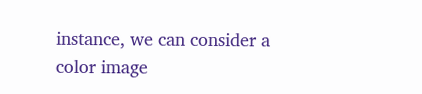instance, we can consider a color image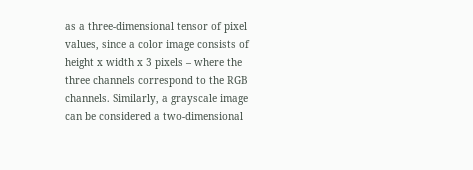as a three-dimensional tensor of pixel values, since a color image consists of height x width x 3 pixels – where the three channels correspond to the RGB channels. Similarly, a grayscale image can be considered a two-dimensional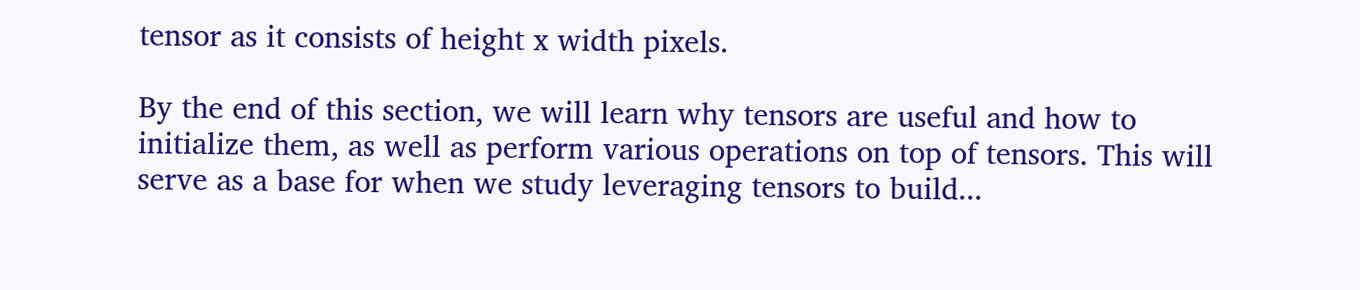tensor as it consists of height x width pixels.

By the end of this section, we will learn why tensors are useful and how to initialize them, as well as perform various operations on top of tensors. This will serve as a base for when we study leveraging tensors to build...